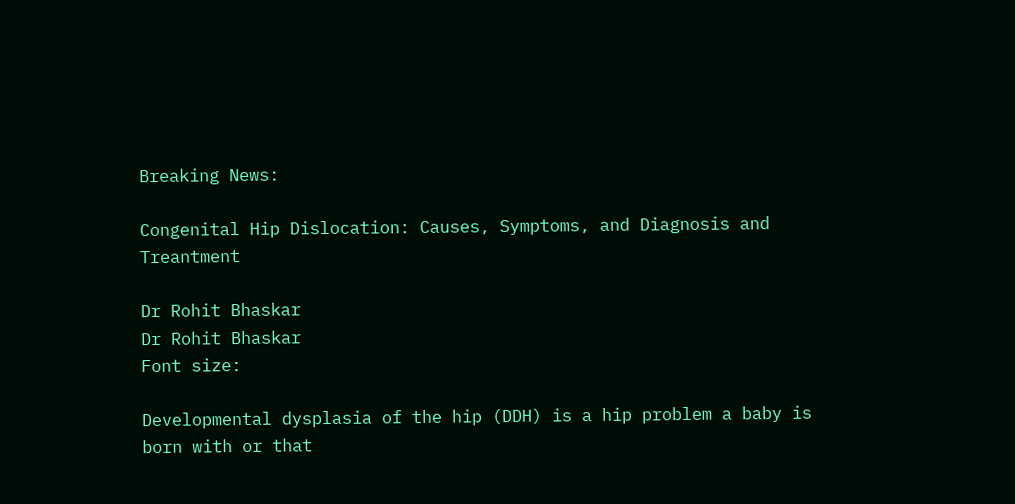Breaking News:

Congenital Hip Dislocation: Causes, Symptoms, and Diagnosis and Treantment

Dr Rohit Bhaskar
Dr Rohit Bhaskar
Font size:

Developmental dysplasia of the hip (DDH) is a hip problem a baby is born with or that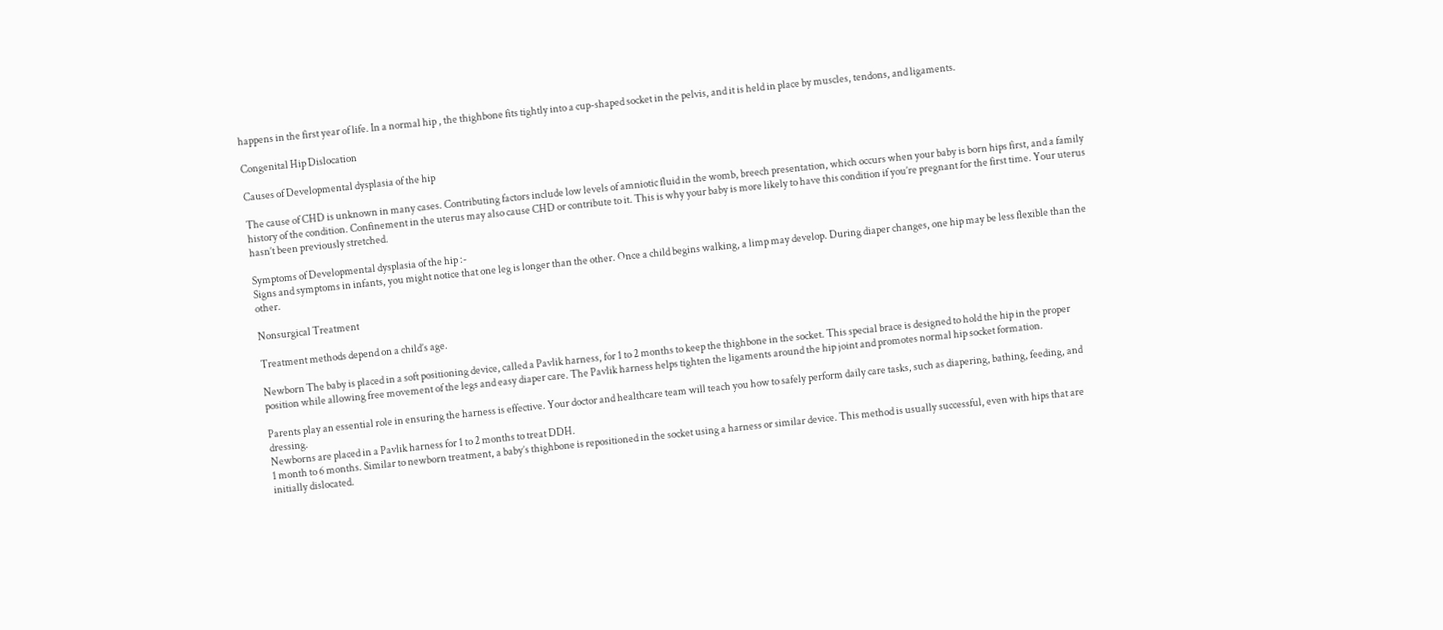happens in the first year of life. In a normal hip , the thighbone fits tightly into a cup-shaped socket in the pelvis, and it is held in place by muscles, tendons, and ligaments.

Congenital Hip Dislocation

Causes of Developmental dysplasia of the hip

The cause of CHD is unknown in many cases. Contributing factors include low levels of amniotic fluid in the womb, breech presentation, which occurs when your baby is born hips first, and a family history of the condition. Confinement in the uterus may also cause CHD or contribute to it. This is why your baby is more likely to have this condition if you’re pregnant for the first time. Your uterus hasn’t been previously stretched.

Symptoms of Developmental dysplasia of the hip :-
Signs and symptoms in infants, you might notice that one leg is longer than the other. Once a child begins walking, a limp may develop. During diaper changes, one hip may be less flexible than the other.

Nonsurgical Treatment

Treatment methods depend on a child’s age.

Newborn The baby is placed in a soft positioning device, called a Pavlik harness, for 1 to 2 months to keep the thighbone in the socket. This special brace is designed to hold the hip in the proper position while allowing free movement of the legs and easy diaper care. The Pavlik harness helps tighten the ligaments around the hip joint and promotes normal hip socket formation.

Parents play an essential role in ensuring the harness is effective. Your doctor and healthcare team will teach you how to safely perform daily care tasks, such as diapering, bathing, feeding, and dressing.
Newborns are placed in a Pavlik harness for 1 to 2 months to treat DDH.
1 month to 6 months. Similar to newborn treatment, a baby’s thighbone is repositioned in the socket using a harness or similar device. This method is usually successful, even with hips that are initially dislocated.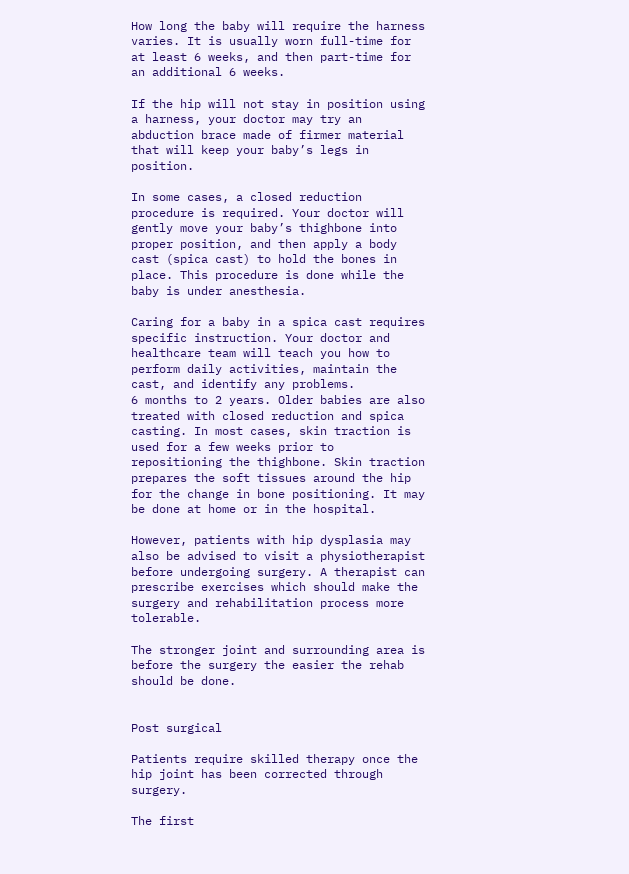How long the baby will require the harness varies. It is usually worn full-time for at least 6 weeks, and then part-time for an additional 6 weeks.

If the hip will not stay in position using a harness, your doctor may try an abduction brace made of firmer material that will keep your baby’s legs in position.

In some cases, a closed reduction procedure is required. Your doctor will gently move your baby’s thighbone into proper position, and then apply a body cast (spica cast) to hold the bones in place. This procedure is done while the baby is under anesthesia.

Caring for a baby in a spica cast requires specific instruction. Your doctor and healthcare team will teach you how to perform daily activities, maintain the cast, and identify any problems.
6 months to 2 years. Older babies are also treated with closed reduction and spica casting. In most cases, skin traction is used for a few weeks prior to repositioning the thighbone. Skin traction prepares the soft tissues around the hip for the change in bone positioning. It may be done at home or in the hospital.

However, patients with hip dysplasia may also be advised to visit a physiotherapist before undergoing surgery. A therapist can prescribe exercises which should make the surgery and rehabilitation process more tolerable.

The stronger joint and surrounding area is before the surgery the easier the rehab should be done.


Post surgical

Patients require skilled therapy once the hip joint has been corrected through surgery.

The first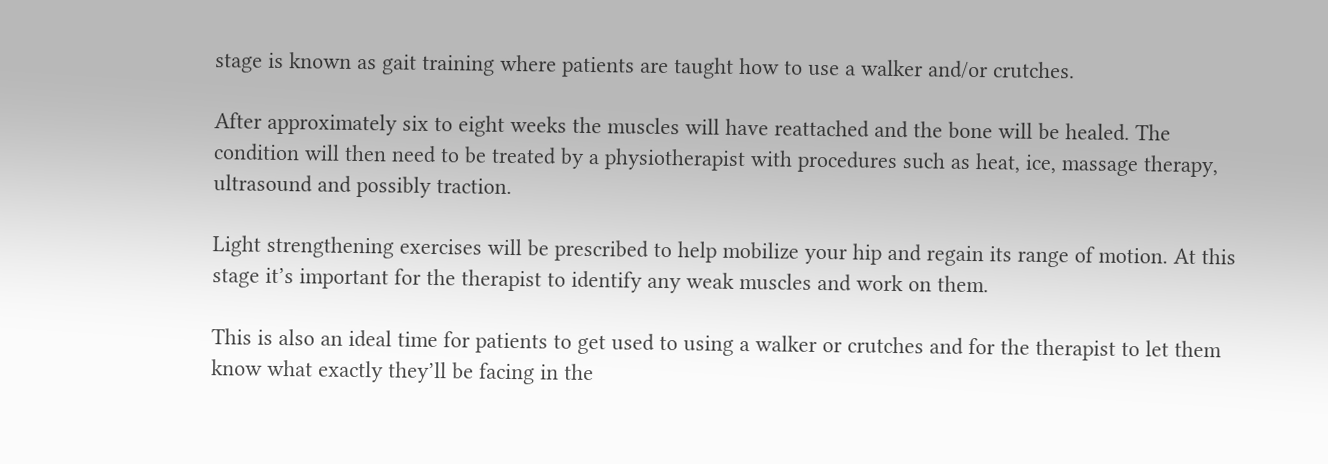stage is known as gait training where patients are taught how to use a walker and/or crutches.

After approximately six to eight weeks the muscles will have reattached and the bone will be healed. The condition will then need to be treated by a physiotherapist with procedures such as heat, ice, massage therapy, ultrasound and possibly traction.

Light strengthening exercises will be prescribed to help mobilize your hip and regain its range of motion. At this stage it’s important for the therapist to identify any weak muscles and work on them.

This is also an ideal time for patients to get used to using a walker or crutches and for the therapist to let them know what exactly they’ll be facing in the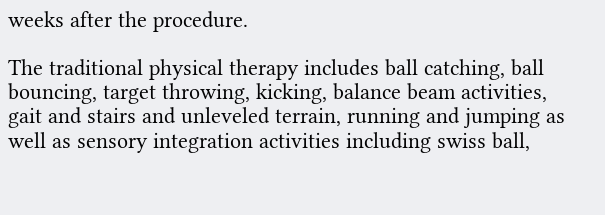weeks after the procedure.

The traditional physical therapy includes ball catching, ball bouncing, target throwing, kicking, balance beam activities, gait and stairs and unleveled terrain, running and jumping as well as sensory integration activities including swiss ball,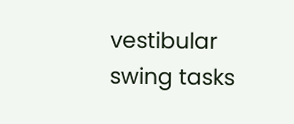vestibular swing tasks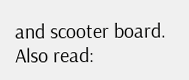and scooter board.
Also read: